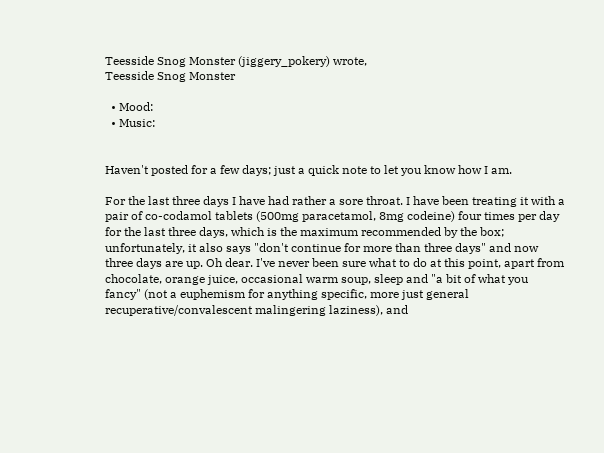Teesside Snog Monster (jiggery_pokery) wrote,
Teesside Snog Monster

  • Mood:
  • Music:


Haven't posted for a few days; just a quick note to let you know how I am.

For the last three days I have had rather a sore throat. I have been treating it with a pair of co-codamol tablets (500mg paracetamol, 8mg codeine) four times per day for the last three days, which is the maximum recommended by the box; unfortunately, it also says "don't continue for more than three days" and now three days are up. Oh dear. I've never been sure what to do at this point, apart from chocolate, orange juice, occasional warm soup, sleep and "a bit of what you fancy" (not a euphemism for anything specific, more just general recuperative/convalescent malingering laziness), and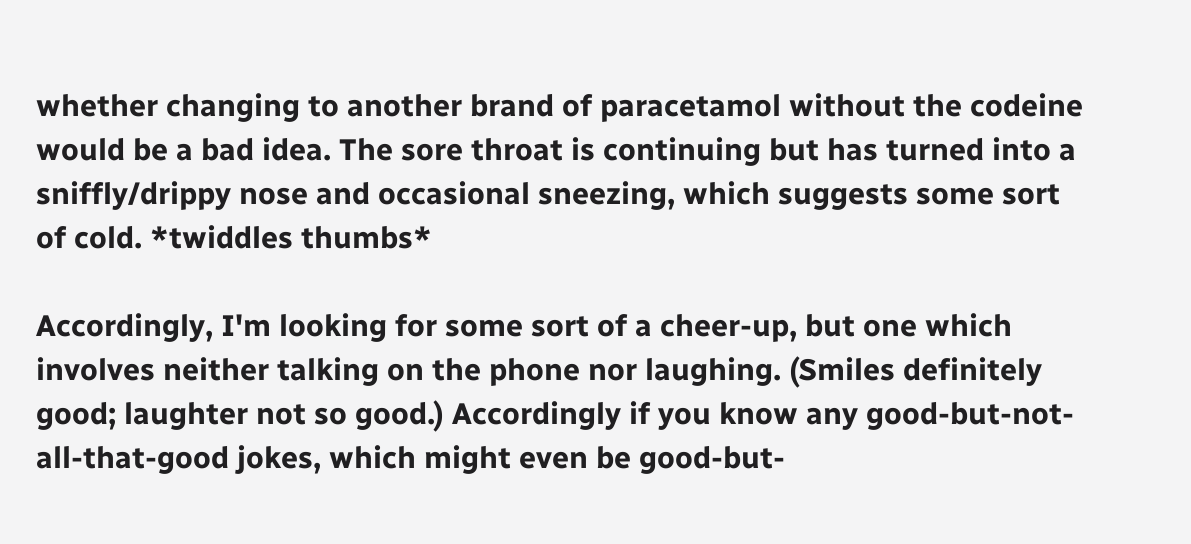whether changing to another brand of paracetamol without the codeine would be a bad idea. The sore throat is continuing but has turned into a sniffly/drippy nose and occasional sneezing, which suggests some sort of cold. *twiddles thumbs*

Accordingly, I'm looking for some sort of a cheer-up, but one which involves neither talking on the phone nor laughing. (Smiles definitely good; laughter not so good.) Accordingly if you know any good-but-not-all-that-good jokes, which might even be good-but-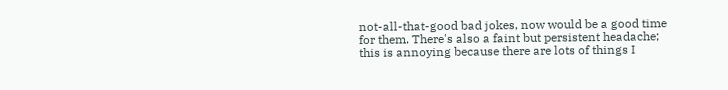not-all-that-good bad jokes, now would be a good time for them. There's also a faint but persistent headache; this is annoying because there are lots of things I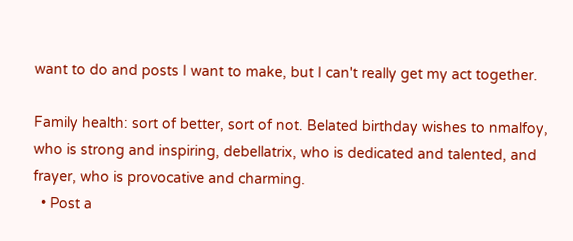want to do and posts I want to make, but I can't really get my act together.

Family health: sort of better, sort of not. Belated birthday wishes to nmalfoy, who is strong and inspiring, debellatrix, who is dedicated and talented, and frayer, who is provocative and charming.
  • Post a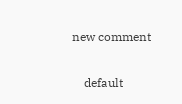new comment


    default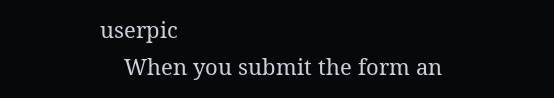userpic
    When you submit the form an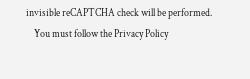invisible reCAPTCHA check will be performed.
    You must follow the Privacy Policy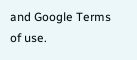and Google Terms of use.